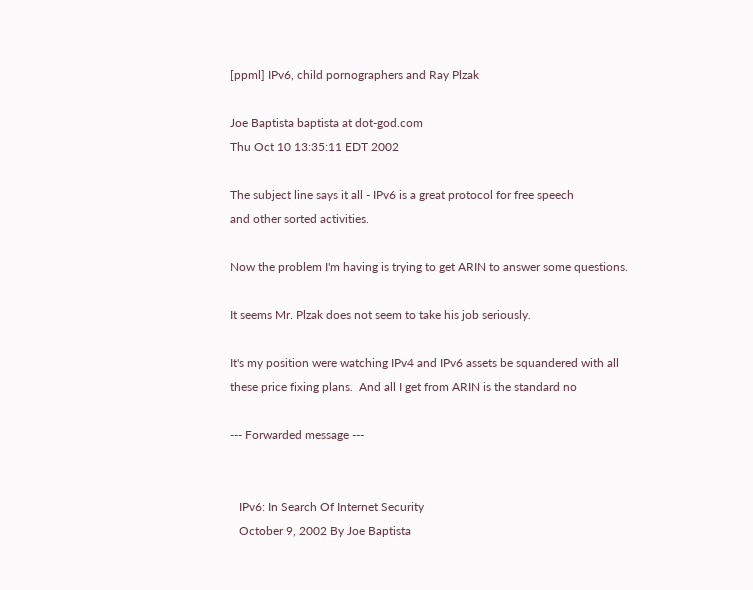[ppml] IPv6, child pornographers and Ray Plzak

Joe Baptista baptista at dot-god.com
Thu Oct 10 13:35:11 EDT 2002

The subject line says it all - IPv6 is a great protocol for free speech
and other sorted activities.

Now the problem I'm having is trying to get ARIN to answer some questions.

It seems Mr. Plzak does not seem to take his job seriously.

It's my position were watching IPv4 and IPv6 assets be squandered with all
these price fixing plans.  And all I get from ARIN is the standard no

--- Forwarded message ---


   IPv6: In Search Of Internet Security
   October 9, 2002 By Joe Baptista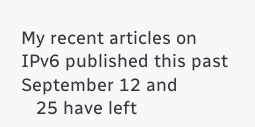My recent articles on IPv6 published this past September 12 and
   25 have left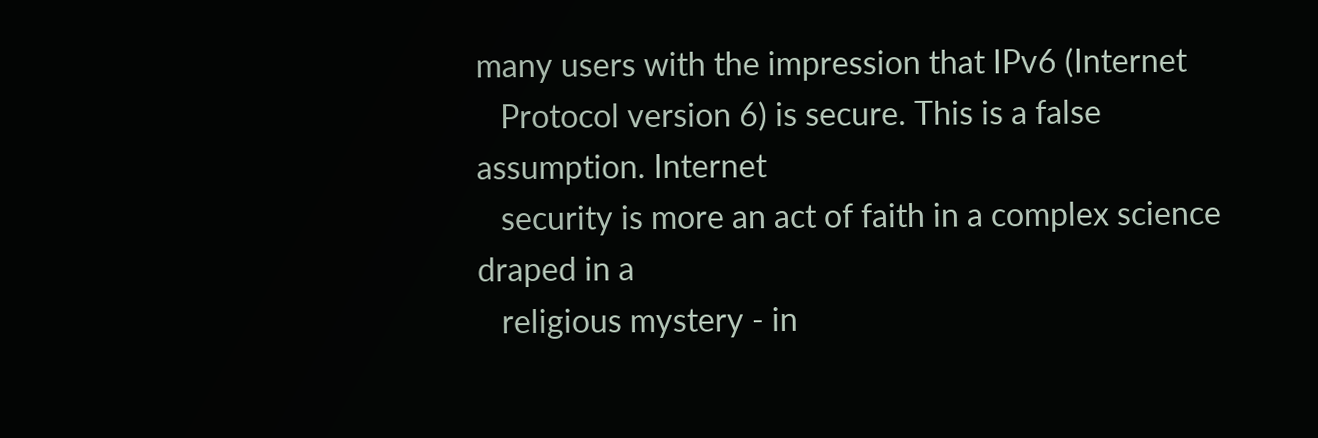many users with the impression that IPv6 (Internet
   Protocol version 6) is secure. This is a false assumption. Internet
   security is more an act of faith in a complex science draped in a
   religious mystery - in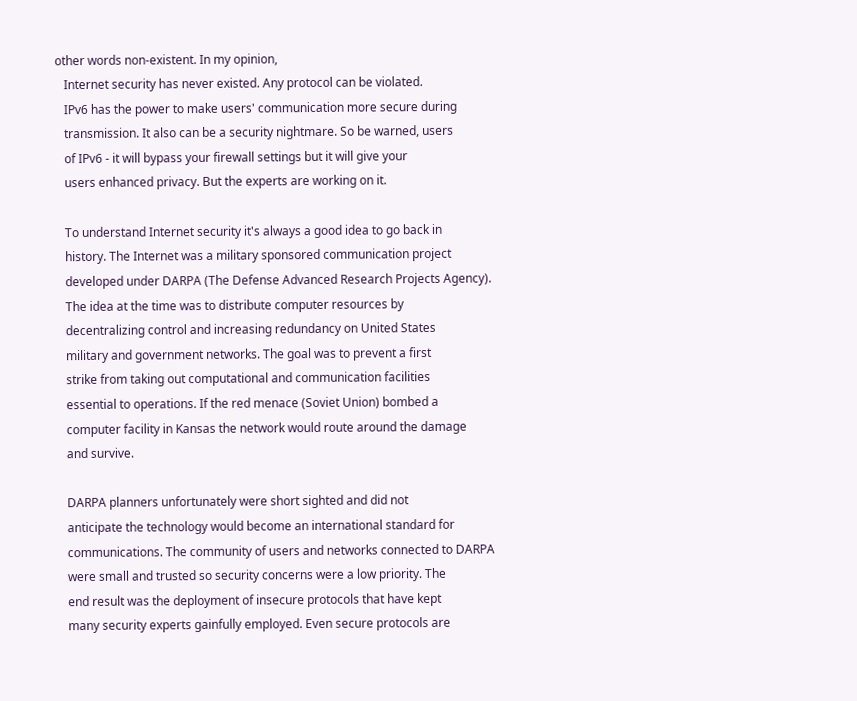other words non-existent. In my opinion,
   Internet security has never existed. Any protocol can be violated.
   IPv6 has the power to make users' communication more secure during
   transmission. It also can be a security nightmare. So be warned, users
   of IPv6 - it will bypass your firewall settings but it will give your
   users enhanced privacy. But the experts are working on it.

   To understand Internet security it's always a good idea to go back in
   history. The Internet was a military sponsored communication project
   developed under DARPA (The Defense Advanced Research Projects Agency).
   The idea at the time was to distribute computer resources by
   decentralizing control and increasing redundancy on United States
   military and government networks. The goal was to prevent a first
   strike from taking out computational and communication facilities
   essential to operations. If the red menace (Soviet Union) bombed a
   computer facility in Kansas the network would route around the damage
   and survive.

   DARPA planners unfortunately were short sighted and did not
   anticipate the technology would become an international standard for
   communications. The community of users and networks connected to DARPA
   were small and trusted so security concerns were a low priority. The
   end result was the deployment of insecure protocols that have kept
   many security experts gainfully employed. Even secure protocols are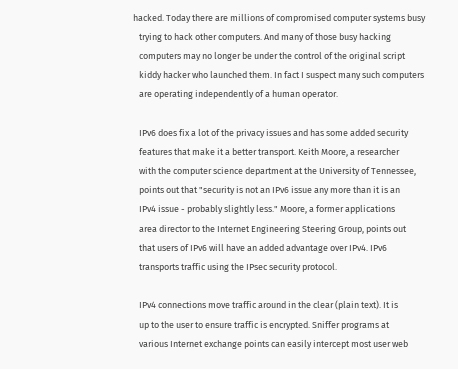hacked. Today there are millions of compromised computer systems busy
   trying to hack other computers. And many of those busy hacking
   computers may no longer be under the control of the original script
   kiddy hacker who launched them. In fact I suspect many such computers
   are operating independently of a human operator.

   IPv6 does fix a lot of the privacy issues and has some added security
   features that make it a better transport. Keith Moore, a researcher
   with the computer science department at the University of Tennessee,
   points out that "security is not an IPv6 issue any more than it is an
   IPv4 issue - probably slightly less." Moore, a former applications
   area director to the Internet Engineering Steering Group, points out
   that users of IPv6 will have an added advantage over IPv4. IPv6
   transports traffic using the IPsec security protocol.

   IPv4 connections move traffic around in the clear (plain text). It is
   up to the user to ensure traffic is encrypted. Sniffer programs at
   various Internet exchange points can easily intercept most user web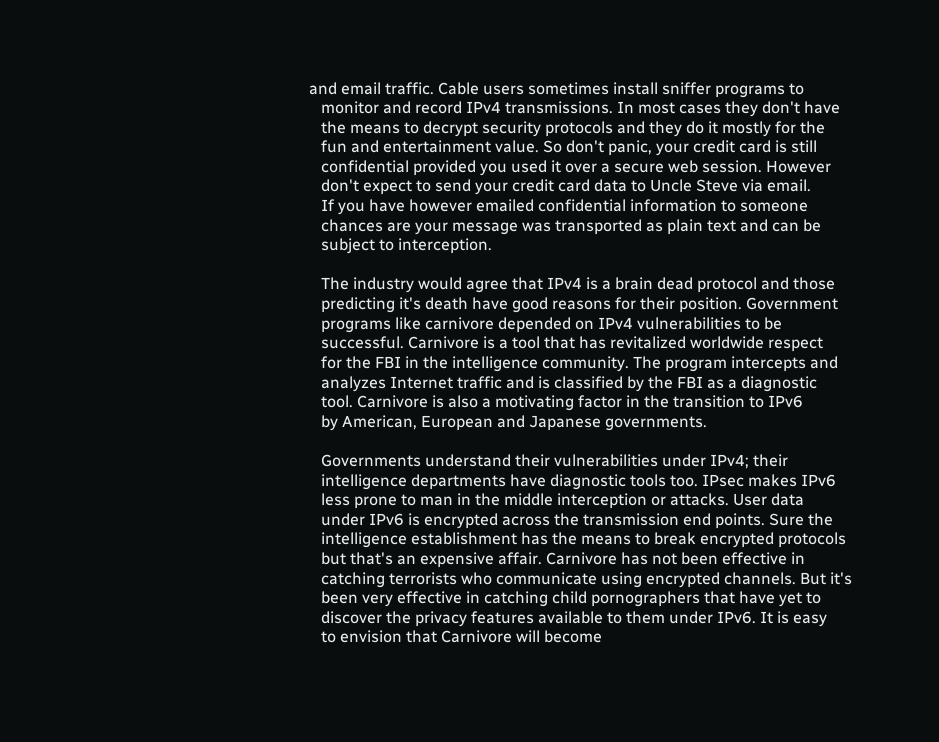and email traffic. Cable users sometimes install sniffer programs to
   monitor and record IPv4 transmissions. In most cases they don't have
   the means to decrypt security protocols and they do it mostly for the
   fun and entertainment value. So don't panic, your credit card is still
   confidential provided you used it over a secure web session. However
   don't expect to send your credit card data to Uncle Steve via email.
   If you have however emailed confidential information to someone
   chances are your message was transported as plain text and can be
   subject to interception.

   The industry would agree that IPv4 is a brain dead protocol and those
   predicting it's death have good reasons for their position. Government
   programs like carnivore depended on IPv4 vulnerabilities to be
   successful. Carnivore is a tool that has revitalized worldwide respect
   for the FBI in the intelligence community. The program intercepts and
   analyzes Internet traffic and is classified by the FBI as a diagnostic
   tool. Carnivore is also a motivating factor in the transition to IPv6
   by American, European and Japanese governments.

   Governments understand their vulnerabilities under IPv4; their
   intelligence departments have diagnostic tools too. IPsec makes IPv6
   less prone to man in the middle interception or attacks. User data
   under IPv6 is encrypted across the transmission end points. Sure the
   intelligence establishment has the means to break encrypted protocols
   but that's an expensive affair. Carnivore has not been effective in
   catching terrorists who communicate using encrypted channels. But it's
   been very effective in catching child pornographers that have yet to
   discover the privacy features available to them under IPv6. It is easy
   to envision that Carnivore will become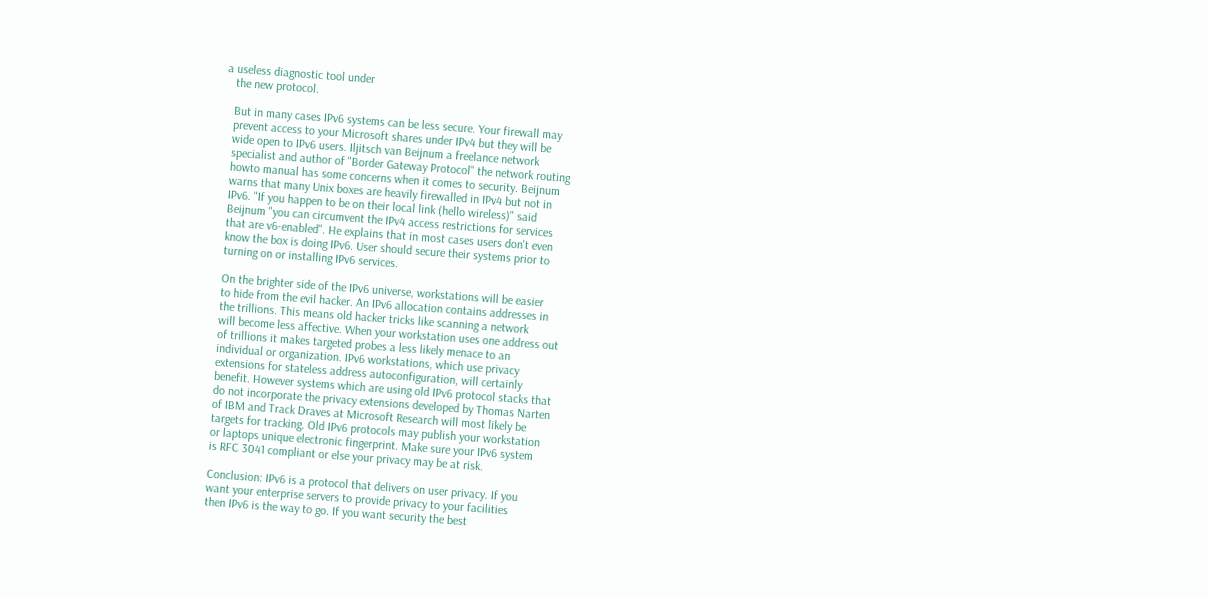a useless diagnostic tool under
   the new protocol.

   But in many cases IPv6 systems can be less secure. Your firewall may
   prevent access to your Microsoft shares under IPv4 but they will be
   wide open to IPv6 users. Iljitsch van Beijnum a freelance network
   specialist and author of "Border Gateway Protocol" the network routing
   howto manual has some concerns when it comes to security. Beijnum
   warns that many Unix boxes are heavily firewalled in IPv4 but not in
   IPv6. "If you happen to be on their local link (hello wireless)" said
   Beijnum "you can circumvent the IPv4 access restrictions for services
   that are v6-enabled". He explains that in most cases users don't even
   know the box is doing IPv6. User should secure their systems prior to
   turning on or installing IPv6 services.

   On the brighter side of the IPv6 universe, workstations will be easier
   to hide from the evil hacker. An IPv6 allocation contains addresses in
   the trillions. This means old hacker tricks like scanning a network
   will become less affective. When your workstation uses one address out
   of trillions it makes targeted probes a less likely menace to an
   individual or organization. IPv6 workstations, which use privacy
   extensions for stateless address autoconfiguration, will certainly
   benefit. However systems which are using old IPv6 protocol stacks that
   do not incorporate the privacy extensions developed by Thomas Narten
   of IBM and Track Draves at Microsoft Research will most likely be
   targets for tracking. Old IPv6 protocols may publish your workstation
   or laptops unique electronic fingerprint. Make sure your IPv6 system
   is RFC 3041 compliant or else your privacy may be at risk.

   Conclusion: IPv6 is a protocol that delivers on user privacy. If you
   want your enterprise servers to provide privacy to your facilities
   then IPv6 is the way to go. If you want security the best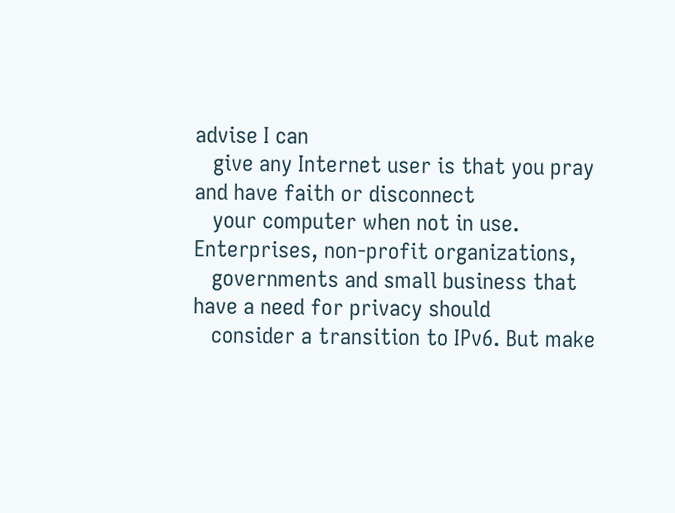advise I can
   give any Internet user is that you pray and have faith or disconnect
   your computer when not in use. Enterprises, non-profit organizations,
   governments and small business that have a need for privacy should
   consider a transition to IPv6. But make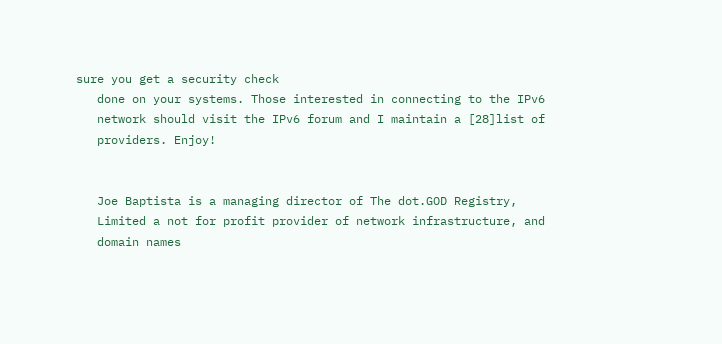sure you get a security check
   done on your systems. Those interested in connecting to the IPv6
   network should visit the IPv6 forum and I maintain a [28]list of
   providers. Enjoy!


   Joe Baptista is a managing director of The dot.GOD Registry,
   Limited a not for profit provider of network infrastructure, and
   domain names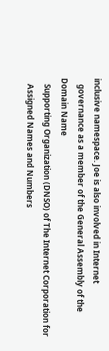inclusive namespace. Joe is also involved in Internet
   governance as a member of the General Assembly of the Domain Name
   Supporting Organization (DNSO) of The Internet Corporation for
   Assigned Names and Numbers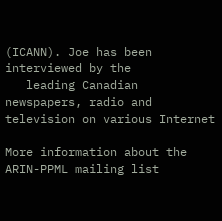(ICANN). Joe has been interviewed by the
   leading Canadian newspapers, radio and television on various Internet

More information about the ARIN-PPML mailing list